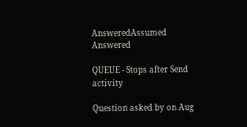AnsweredAssumed Answered

QUEUE - Stops after Send activity

Question asked by on Aug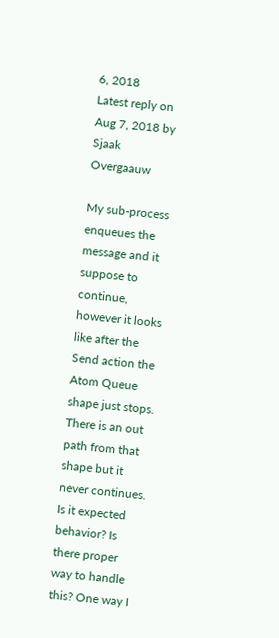6, 2018
Latest reply on Aug 7, 2018 by Sjaak Overgaauw

My sub-process enqueues the message and it suppose to continue, however it looks like after the Send action the Atom Queue shape just stops. There is an out path from that shape but it never continues. Is it expected behavior? Is there proper way to handle this? One way I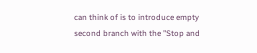can think of is to introduce empty second branch with the "Stop and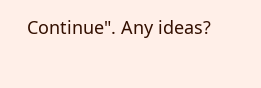Continue". Any ideas?